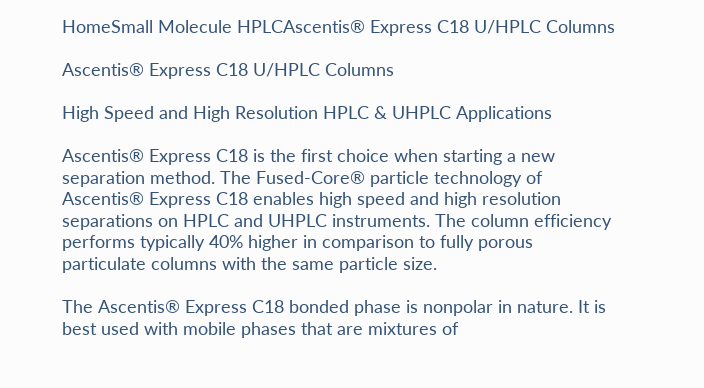HomeSmall Molecule HPLCAscentis® Express C18 U/HPLC Columns

Ascentis® Express C18 U/HPLC Columns

High Speed and High Resolution HPLC & UHPLC Applications

Ascentis® Express C18 is the first choice when starting a new separation method. The Fused-Core® particle technology of Ascentis® Express C18 enables high speed and high resolution separations on HPLC and UHPLC instruments. The column efficiency performs typically 40% higher in comparison to fully porous particulate columns with the same particle size.

The Ascentis® Express C18 bonded phase is nonpolar in nature. It is best used with mobile phases that are mixtures of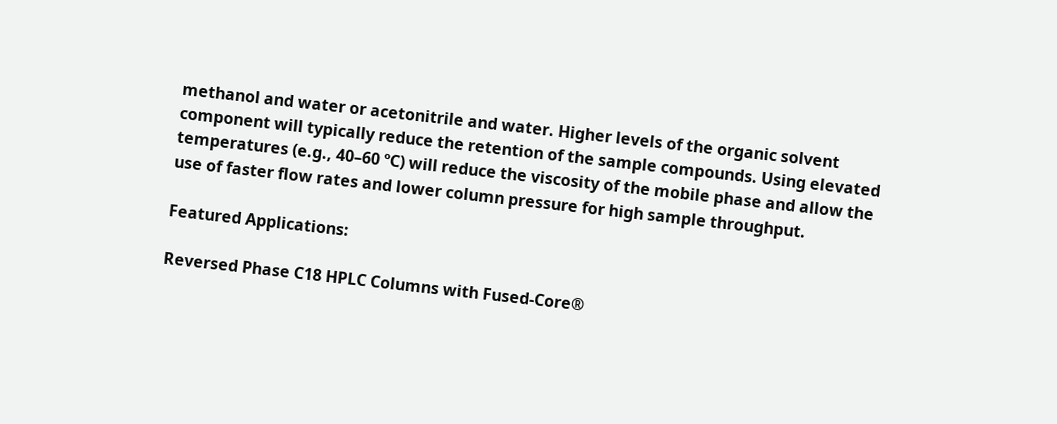methanol and water or acetonitrile and water. Higher levels of the organic solvent component will typically reduce the retention of the sample compounds. Using elevated temperatures (e.g., 40–60 ºC) will reduce the viscosity of the mobile phase and allow the use of faster flow rates and lower column pressure for high sample throughput.

Featured Applications:

Reversed Phase C18 HPLC Columns with Fused-Core®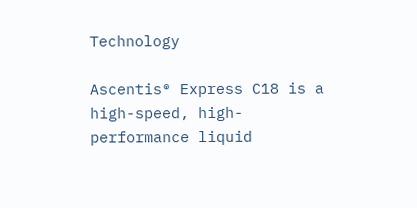Technology

Ascentis® Express C18 is a high-speed, high-performance liquid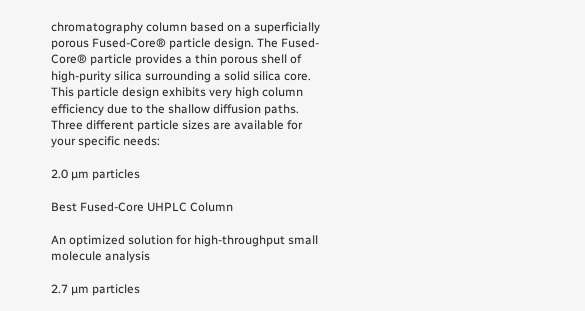chromatography column based on a superficially porous Fused-Core® particle design. The Fused-Core® particle provides a thin porous shell of high-purity silica surrounding a solid silica core. This particle design exhibits very high column efficiency due to the shallow diffusion paths. Three different particle sizes are available for your specific needs:

2.0 µm particles

Best Fused-Core UHPLC Column

An optimized solution for high-throughput small molecule analysis

2.7 µm particles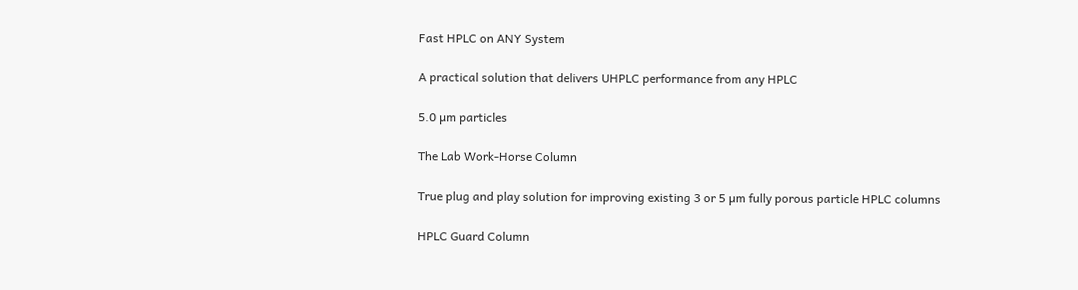Fast HPLC on ANY System

A practical solution that delivers UHPLC performance from any HPLC

5.0 µm particles

The Lab Work-Horse Column

True plug and play solution for improving existing 3 or 5 µm fully porous particle HPLC columns

HPLC Guard Column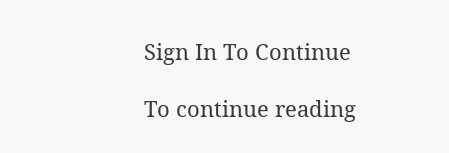Sign In To Continue

To continue reading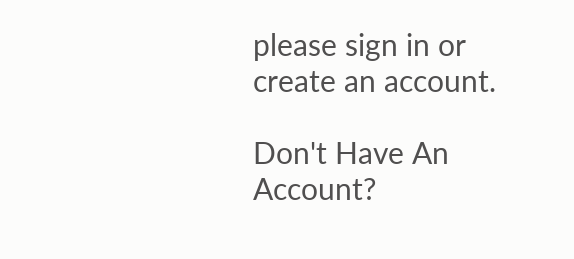please sign in or create an account.

Don't Have An Account?